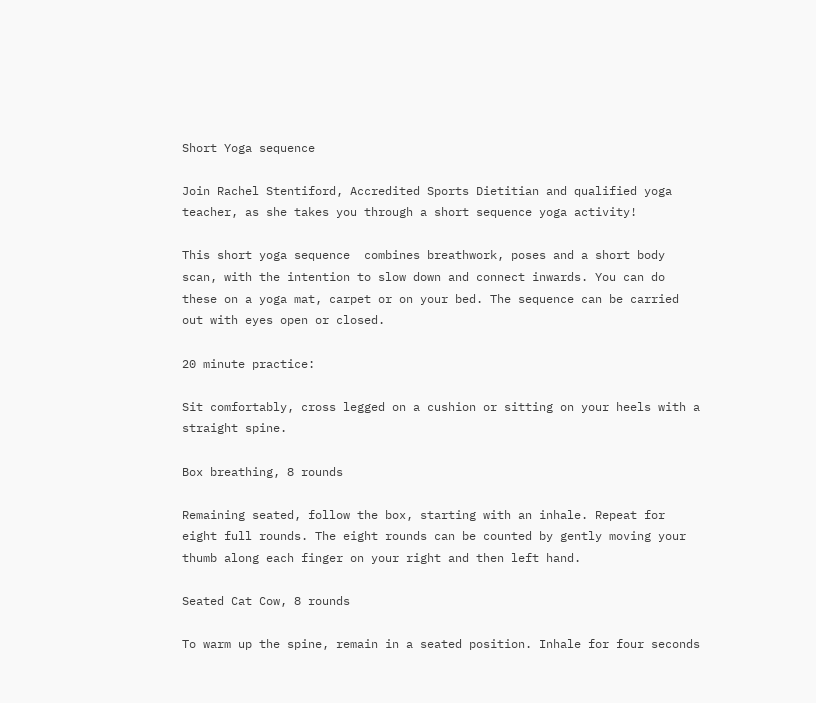Short Yoga sequence

Join Rachel Stentiford, Accredited Sports Dietitian and qualified yoga teacher, as she takes you through a short sequence yoga activity!

This short yoga sequence  combines breathwork, poses and a short body scan, with the intention to slow down and connect inwards. You can do these on a yoga mat, carpet or on your bed. The sequence can be carried out with eyes open or closed.

20 minute practice:

Sit comfortably, cross legged on a cushion or sitting on your heels with a straight spine.

Box breathing, 8 rounds

Remaining seated, follow the box, starting with an inhale. Repeat for eight full rounds. The eight rounds can be counted by gently moving your thumb along each finger on your right and then left hand.

Seated Cat Cow, 8 rounds

To warm up the spine, remain in a seated position. Inhale for four seconds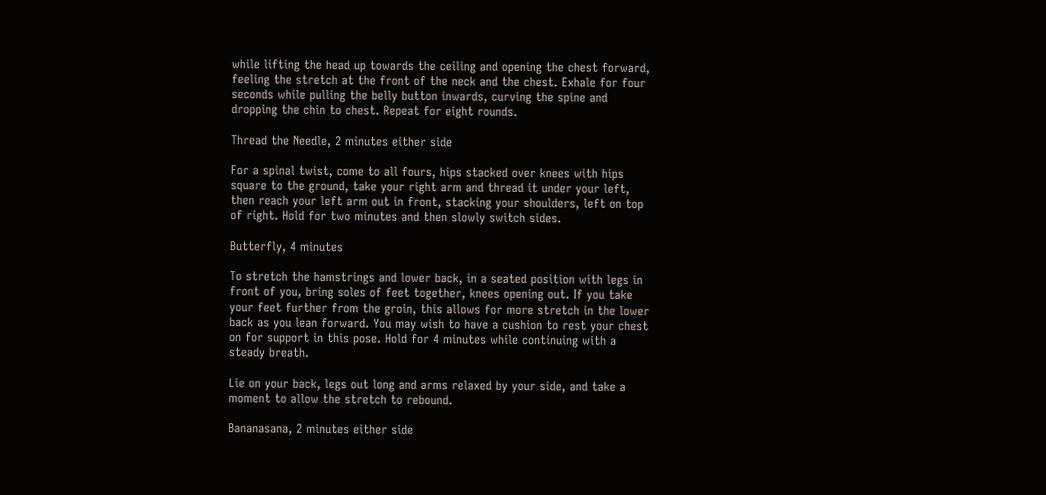while lifting the head up towards the ceiling and opening the chest forward, feeling the stretch at the front of the neck and the chest. Exhale for four seconds while pulling the belly button inwards, curving the spine and dropping the chin to chest. Repeat for eight rounds.

Thread the Needle, 2 minutes either side

For a spinal twist, come to all fours, hips stacked over knees with hips square to the ground, take your right arm and thread it under your left, then reach your left arm out in front, stacking your shoulders, left on top of right. Hold for two minutes and then slowly switch sides.

Butterfly, 4 minutes

To stretch the hamstrings and lower back, in a seated position with legs in front of you, bring soles of feet together, knees opening out. If you take your feet further from the groin, this allows for more stretch in the lower back as you lean forward. You may wish to have a cushion to rest your chest on for support in this pose. Hold for 4 minutes while continuing with a steady breath.

Lie on your back, legs out long and arms relaxed by your side, and take a moment to allow the stretch to rebound.

Bananasana, 2 minutes either side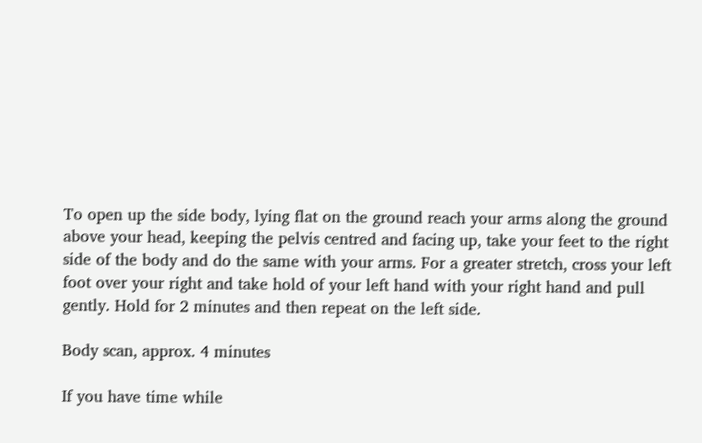To open up the side body, lying flat on the ground reach your arms along the ground above your head, keeping the pelvis centred and facing up, take your feet to the right side of the body and do the same with your arms. For a greater stretch, cross your left foot over your right and take hold of your left hand with your right hand and pull gently. Hold for 2 minutes and then repeat on the left side.

Body scan, approx. 4 minutes

If you have time while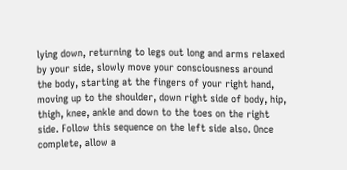lying down, returning to legs out long and arms relaxed by your side, slowly move your consciousness around the body, starting at the fingers of your right hand, moving up to the shoulder, down right side of body, hip, thigh, knee, ankle and down to the toes on the right side. Follow this sequence on the left side also. Once complete, allow a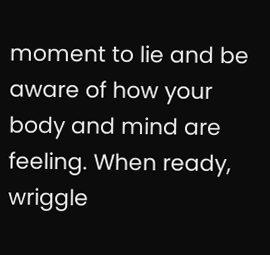moment to lie and be aware of how your body and mind are feeling. When ready, wriggle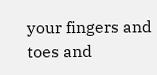your fingers and toes and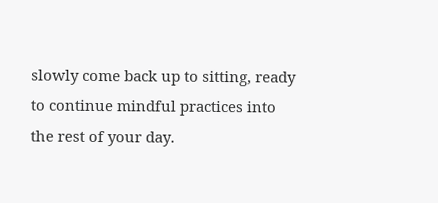slowly come back up to sitting, ready to continue mindful practices into the rest of your day.